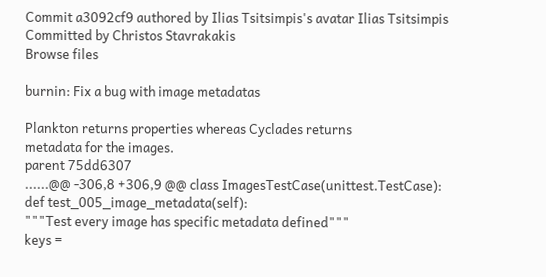Commit a3092cf9 authored by Ilias Tsitsimpis's avatar Ilias Tsitsimpis Committed by Christos Stavrakakis
Browse files

burnin: Fix a bug with image metadatas

Plankton returns properties whereas Cyclades returns
metadata for the images.
parent 75dd6307
......@@ -306,8 +306,9 @@ class ImagesTestCase(unittest.TestCase):
def test_005_image_metadata(self):
"""Test every image has specific metadata defined"""
keys =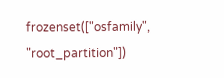frozenset(["osfamily", "root_partition"])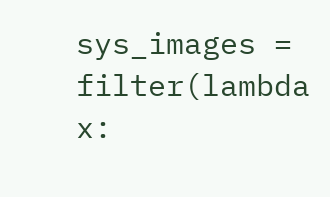sys_images = filter(lambda x: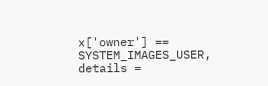x['owner'] == SYSTEM_IMAGES_USER,
details =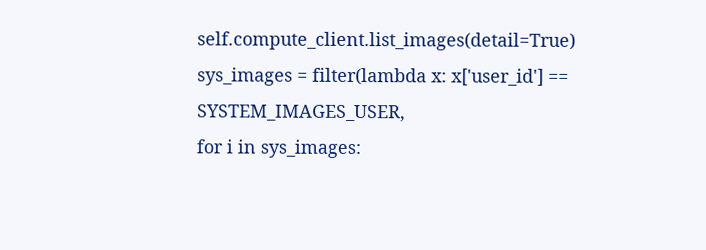self.compute_client.list_images(detail=True)
sys_images = filter(lambda x: x['user_id'] == SYSTEM_IMAGES_USER,
for i in sys_images: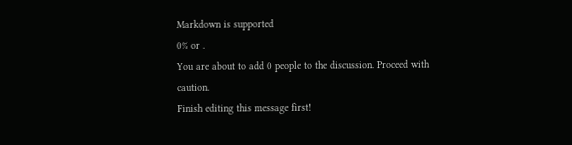Markdown is supported
0% or .
You are about to add 0 people to the discussion. Proceed with caution.
Finish editing this message first!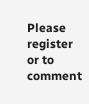Please register or to comment